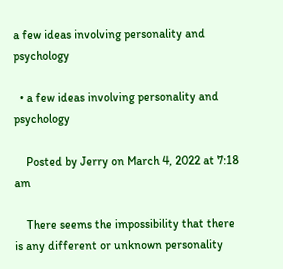a few ideas involving personality and psychology

  • a few ideas involving personality and psychology

    Posted by Jerry on March 4, 2022 at 7:18 am

    There seems the impossibility that there is any different or unknown personality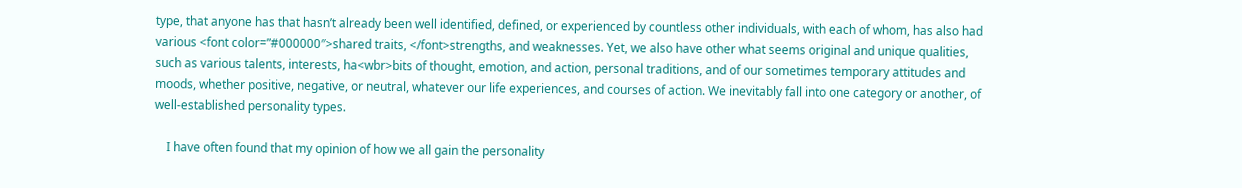type, that anyone has that hasn’t already been well identified, defined, or experienced by countless other individuals, with each of whom, has also had various <font color=”#000000″>shared traits, </font>strengths, and weaknesses. Yet, we also have other what seems original and unique qualities, such as various talents, interests, ha<wbr>bits of thought, emotion, and action, personal traditions, and of our sometimes temporary attitudes and moods, whether positive, negative, or neutral, whatever our life experiences, and courses of action. We inevitably fall into one category or another, of well-established personality types.

    I have often found that my opinion of how we all gain the personality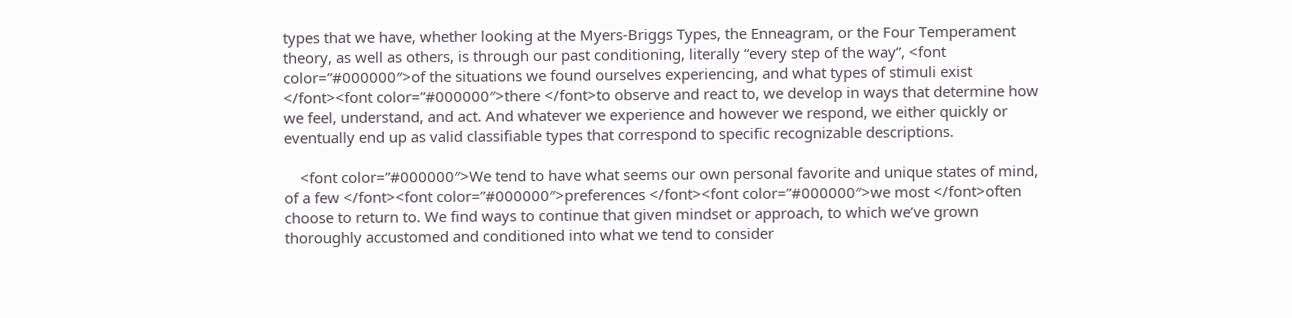types that we have, whether looking at the Myers-Briggs Types, the Enneagram, or the Four Temperament theory, as well as others, is through our past conditioning, literally “every step of the way”, <font color=”#000000″>of the situations we found ourselves experiencing, and what types of stimuli exist </font><font color=”#000000″>there </font>to observe and react to, we develop in ways that determine how we feel, understand, and act. And whatever we experience and however we respond, we either quickly or eventually end up as valid classifiable types that correspond to specific recognizable descriptions.

    <font color=”#000000″>We tend to have what seems our own personal favorite and unique states of mind, of a few </font><font color=”#000000″>preferences </font><font color=”#000000″>we most </font>often choose to return to. We find ways to continue that given mindset or approach, to which we’ve grown thoroughly accustomed and conditioned into what we tend to consider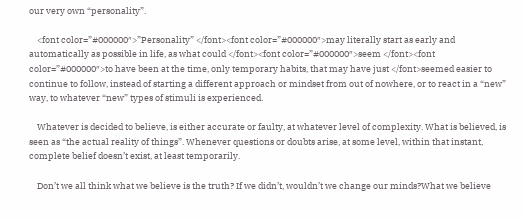our very own “personality”.

    <font color=”#000000″>”Personality” </font><font color=”#000000″>may literally start as early and automatically as possible in life, as what could </font><font color=”#000000″>seem </font><font color=”#000000″>to have been at the time, only temporary habits, that may have just </font>seemed easier to continue to follow, instead of starting a different approach or mindset from out of nowhere, or to react in a “new” way, to whatever “new” types of stimuli is experienced.

    Whatever is decided to believe, is either accurate or faulty, at whatever level of complexity. What is believed, is seen as “the actual reality of things”. Whenever questions or doubts arise, at some level, within that instant, complete belief doesn’t exist, at least temporarily.

    Don’t we all think what we believe is the truth? If we didn’t, wouldn’t we change our minds?What we believe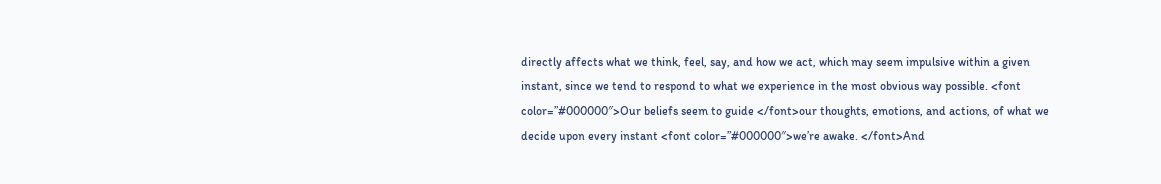directly affects what we think, feel, say, and how we act, which may seem impulsive within a given instant, since we tend to respond to what we experience in the most obvious way possible. <font color=”#000000″>Our beliefs seem to guide </font>our thoughts, emotions, and actions, of what we decide upon every instant <font color=”#000000″>we’re awake. </font>And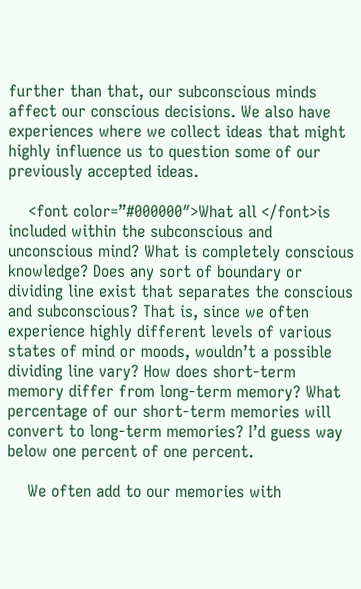further than that, our subconscious minds affect our conscious decisions. We also have experiences where we collect ideas that might highly influence us to question some of our previously accepted ideas.

    <font color=”#000000″>What all </font>is included within the subconscious and unconscious mind? What is completely conscious knowledge? Does any sort of boundary or dividing line exist that separates the conscious and subconscious? That is, since we often experience highly different levels of various states of mind or moods, wouldn’t a possible dividing line vary? How does short-term memory differ from long-term memory? What percentage of our short-term memories will convert to long-term memories? I’d guess way below one percent of one percent.

    We often add to our memories with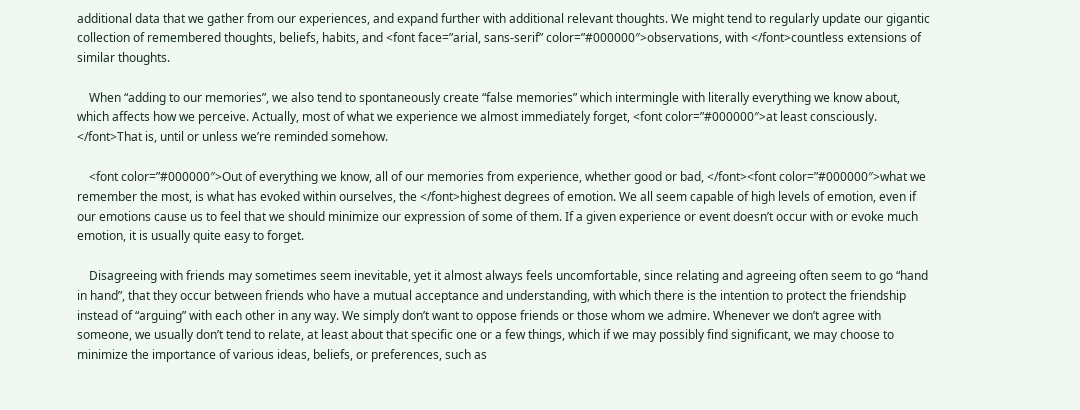additional data that we gather from our experiences, and expand further with additional relevant thoughts. We might tend to regularly update our gigantic collection of remembered thoughts, beliefs, habits, and <font face=”arial, sans-serif” color=”#000000″>observations, with </font>countless extensions of similar thoughts.

    When “adding to our memories”, we also tend to spontaneously create “false memories” which intermingle with literally everything we know about, which affects how we perceive. Actually, most of what we experience we almost immediately forget, <font color=”#000000″>at least consciously. </font>That is, until or unless we’re reminded somehow.

    <font color=”#000000″>Out of everything we know, all of our memories from experience, whether good or bad, </font><font color=”#000000″>what we remember the most, is what has evoked within ourselves, the </font>highest degrees of emotion. We all seem capable of high levels of emotion, even if our emotions cause us to feel that we should minimize our expression of some of them. If a given experience or event doesn’t occur with or evoke much emotion, it is usually quite easy to forget.

    Disagreeing with friends may sometimes seem inevitable, yet it almost always feels uncomfortable, since relating and agreeing often seem to go “hand in hand”, that they occur between friends who have a mutual acceptance and understanding, with which there is the intention to protect the friendship instead of “arguing” with each other in any way. We simply don’t want to oppose friends or those whom we admire. Whenever we don’t agree with someone, we usually don’t tend to relate, at least about that specific one or a few things, which if we may possibly find significant, we may choose to minimize the importance of various ideas, beliefs, or preferences, such as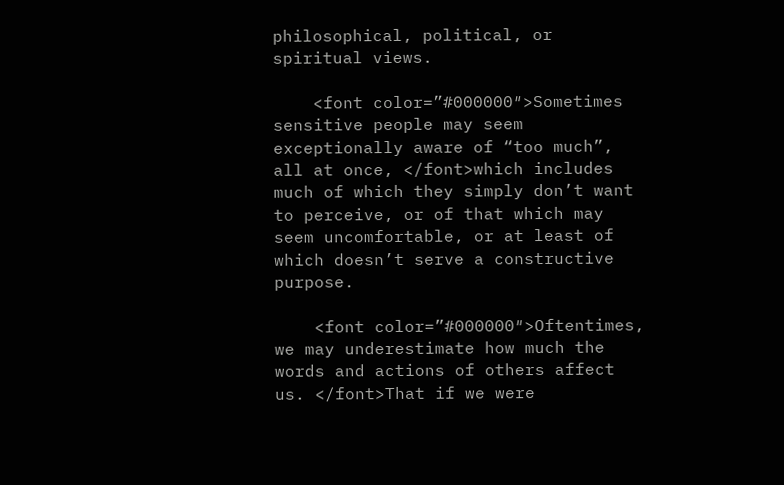philosophical, political, or spiritual views.

    <font color=”#000000″>Sometimes sensitive people may seem exceptionally aware of “too much”, all at once, </font>which includes much of which they simply don’t want to perceive, or of that which may seem uncomfortable, or at least of which doesn’t serve a constructive purpose.

    <font color=”#000000″>Oftentimes, we may underestimate how much the words and actions of others affect us. </font>That if we were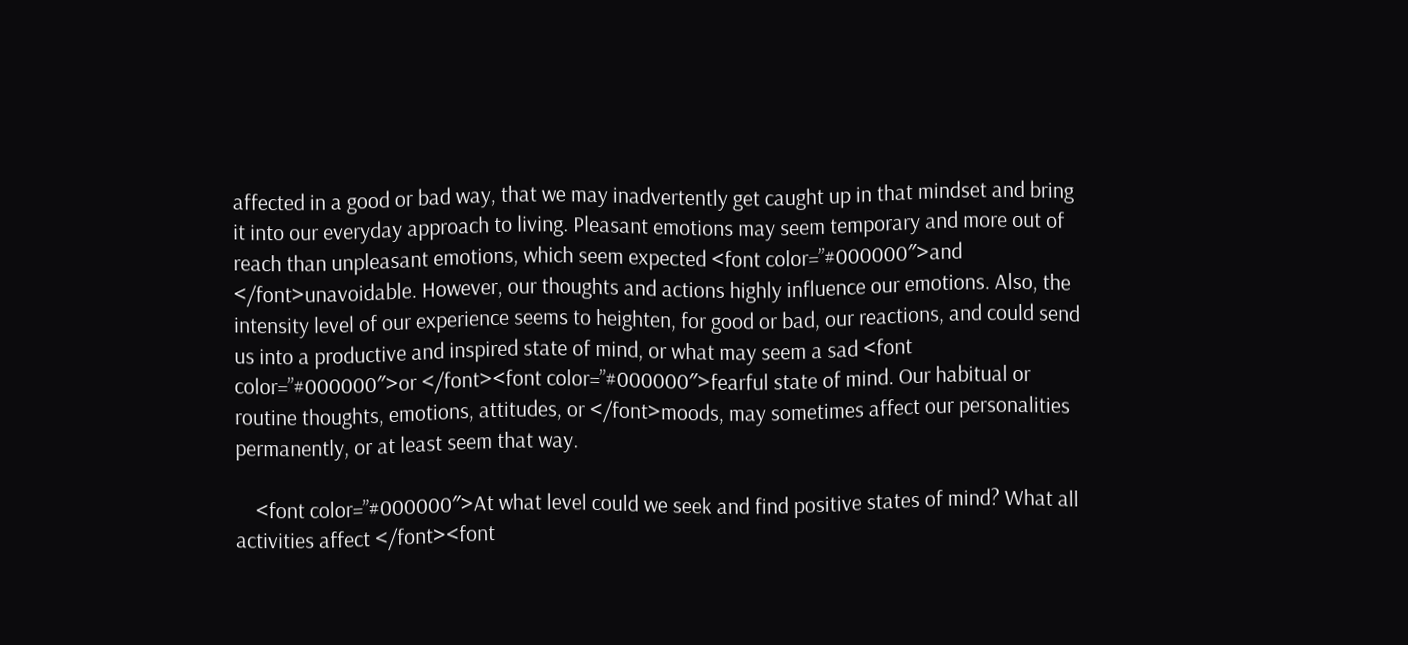affected in a good or bad way, that we may inadvertently get caught up in that mindset and bring it into our everyday approach to living. Pleasant emotions may seem temporary and more out of reach than unpleasant emotions, which seem expected <font color=”#000000″>and </font>unavoidable. However, our thoughts and actions highly influence our emotions. Also, the intensity level of our experience seems to heighten, for good or bad, our reactions, and could send us into a productive and inspired state of mind, or what may seem a sad <font color=”#000000″>or </font><font color=”#000000″>fearful state of mind. Our habitual or routine thoughts, emotions, attitudes, or </font>moods, may sometimes affect our personalities permanently, or at least seem that way.

    <font color=”#000000″>At what level could we seek and find positive states of mind? What all activities affect </font><font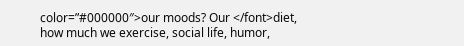color=”#000000″>our moods? Our </font>diet, how much we exercise, social life, humor,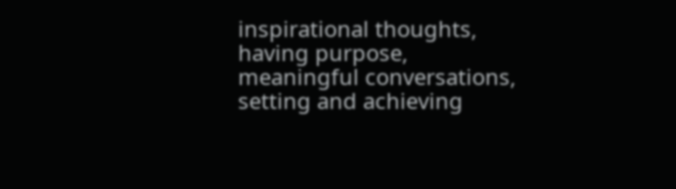inspirational thoughts, having purpose, meaningful conversations, setting and achieving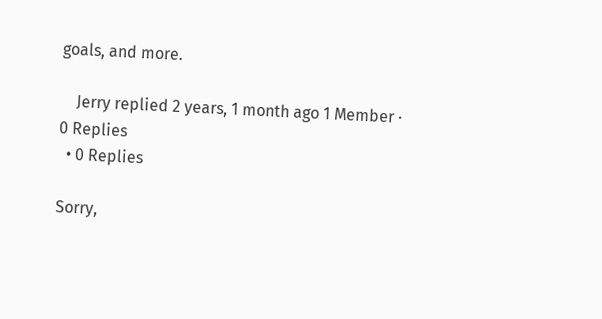goals, and more.

    Jerry replied 2 years, 1 month ago 1 Member · 0 Replies
  • 0 Replies

Sorry,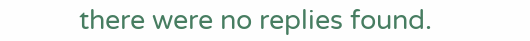there were no replies found.